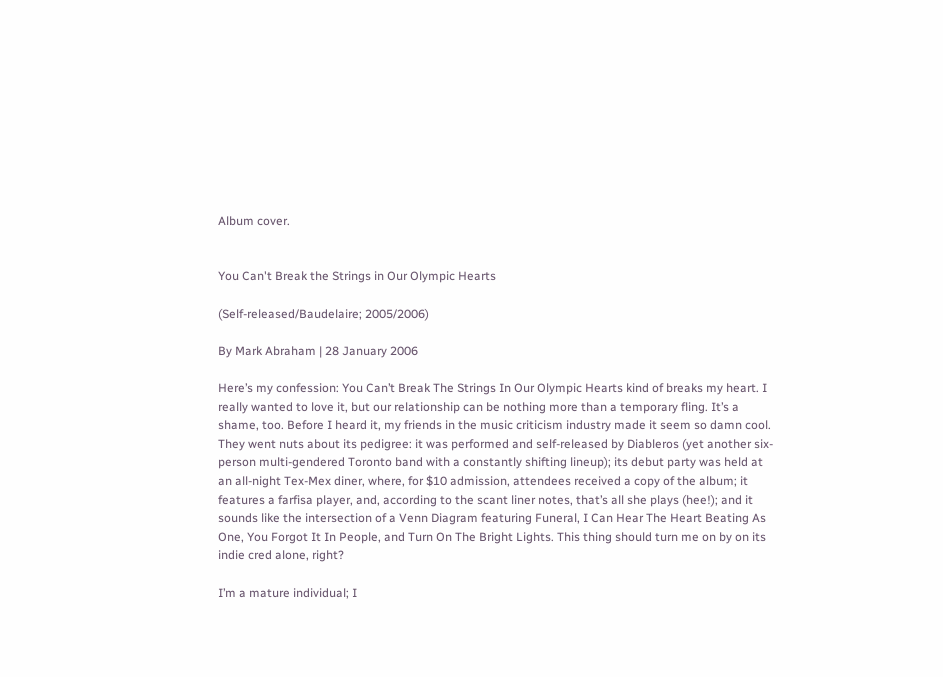Album cover.


You Can't Break the Strings in Our Olympic Hearts

(Self-released/Baudelaire; 2005/2006)

By Mark Abraham | 28 January 2006

Here’s my confession: You Can’t Break The Strings In Our Olympic Hearts kind of breaks my heart. I really wanted to love it, but our relationship can be nothing more than a temporary fling. It’s a shame, too. Before I heard it, my friends in the music criticism industry made it seem so damn cool. They went nuts about its pedigree: it was performed and self-released by Diableros (yet another six-person multi-gendered Toronto band with a constantly shifting lineup); its debut party was held at an all-night Tex-Mex diner, where, for $10 admission, attendees received a copy of the album; it features a farfisa player, and, according to the scant liner notes, that’s all she plays (hee!); and it sounds like the intersection of a Venn Diagram featuring Funeral, I Can Hear The Heart Beating As One, You Forgot It In People, and Turn On The Bright Lights. This thing should turn me on by on its indie cred alone, right?

I’m a mature individual; I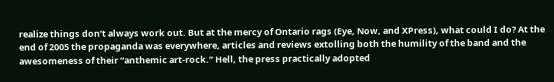realize things don’t always work out. But at the mercy of Ontario rags (Eye, Now, and XPress), what could I do? At the end of 2005 the propaganda was everywhere, articles and reviews extolling both the humility of the band and the awesomeness of their “anthemic art-rock.” Hell, the press practically adopted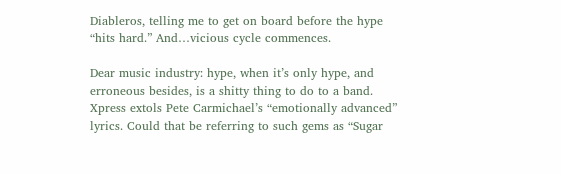Diableros, telling me to get on board before the hype “hits hard.” And…vicious cycle commences.

Dear music industry: hype, when it’s only hype, and erroneous besides, is a shitty thing to do to a band. Xpress extols Pete Carmichael’s “emotionally advanced” lyrics. Could that be referring to such gems as “Sugar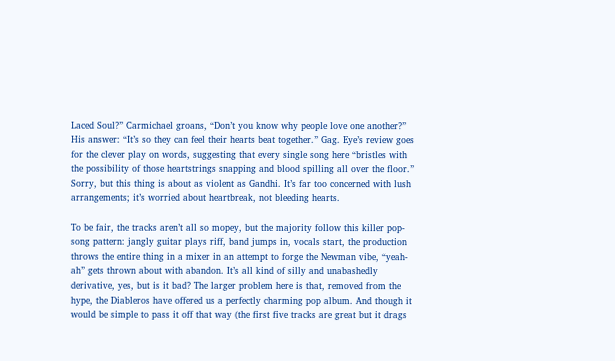Laced Soul?” Carmichael groans, “Don’t you know why people love one another?” His answer: “It’s so they can feel their hearts beat together.” Gag. Eye’s review goes for the clever play on words, suggesting that every single song here “bristles with the possibility of those heartstrings snapping and blood spilling all over the floor.” Sorry, but this thing is about as violent as Gandhi. It’s far too concerned with lush arrangements; it’s worried about heartbreak, not bleeding hearts.

To be fair, the tracks aren’t all so mopey, but the majority follow this killer pop-song pattern: jangly guitar plays riff, band jumps in, vocals start, the production throws the entire thing in a mixer in an attempt to forge the Newman vibe, “yeah-ah” gets thrown about with abandon. It’s all kind of silly and unabashedly derivative, yes, but is it bad? The larger problem here is that, removed from the hype, the Diableros have offered us a perfectly charming pop album. And though it would be simple to pass it off that way (the first five tracks are great but it drags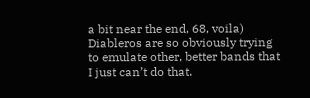a bit near the end, 68, voila) Diableros are so obviously trying to emulate other, better bands that I just can’t do that.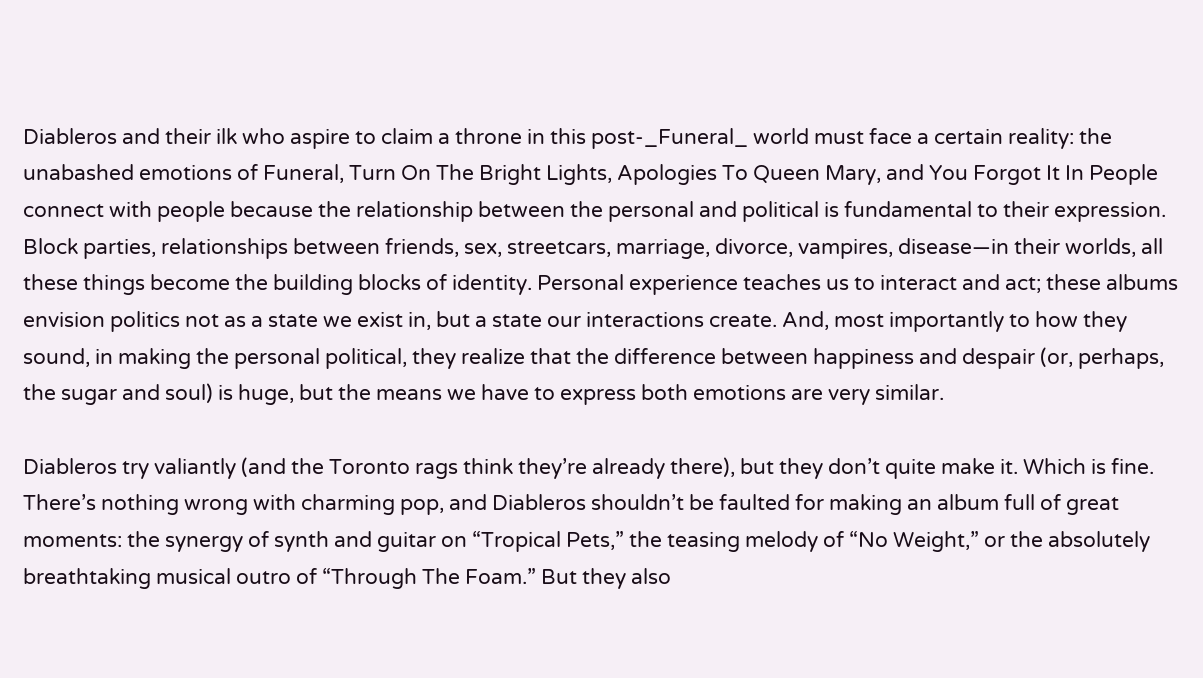Diableros and their ilk who aspire to claim a throne in this post-_Funeral_ world must face a certain reality: the unabashed emotions of Funeral, Turn On The Bright Lights, Apologies To Queen Mary, and You Forgot It In People connect with people because the relationship between the personal and political is fundamental to their expression. Block parties, relationships between friends, sex, streetcars, marriage, divorce, vampires, disease—in their worlds, all these things become the building blocks of identity. Personal experience teaches us to interact and act; these albums envision politics not as a state we exist in, but a state our interactions create. And, most importantly to how they sound, in making the personal political, they realize that the difference between happiness and despair (or, perhaps, the sugar and soul) is huge, but the means we have to express both emotions are very similar.

Diableros try valiantly (and the Toronto rags think they’re already there), but they don’t quite make it. Which is fine. There’s nothing wrong with charming pop, and Diableros shouldn’t be faulted for making an album full of great moments: the synergy of synth and guitar on “Tropical Pets,” the teasing melody of “No Weight,” or the absolutely breathtaking musical outro of “Through The Foam.” But they also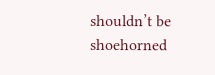shouldn’t be shoehorned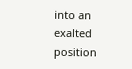into an exalted position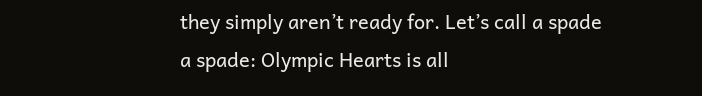they simply aren’t ready for. Let’s call a spade a spade: Olympic Hearts is all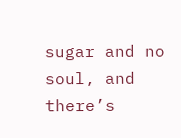sugar and no soul, and there’s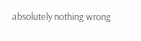absolutely nothing wrong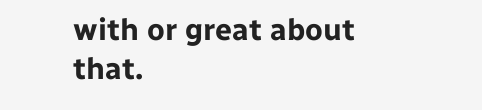with or great about that.